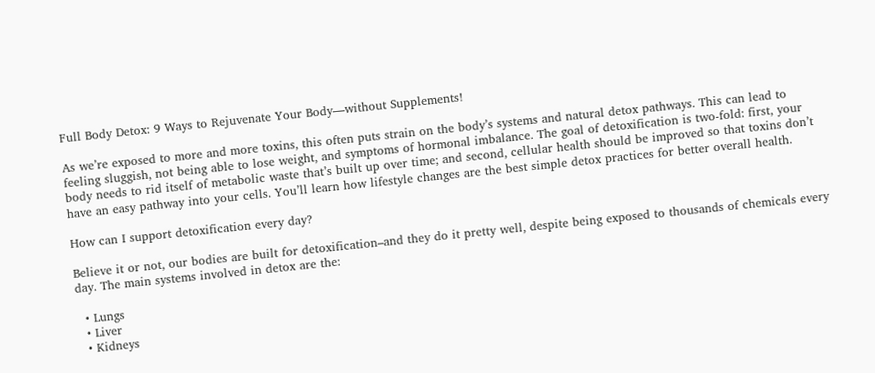Full Body Detox: 9 Ways to Rejuvenate Your Body—without Supplements!

As we’re exposed to more and more toxins, this often puts strain on the body’s systems and natural detox pathways. This can lead to feeling sluggish, not being able to lose weight, and symptoms of hormonal imbalance. The goal of detoxification is two-fold: first, your body needs to rid itself of metabolic waste that’s built up over time; and second, cellular health should be improved so that toxins don’t have an easy pathway into your cells. You’ll learn how lifestyle changes are the best simple detox practices for better overall health.

How can I support detoxification every day?

Believe it or not, our bodies are built for detoxification–and they do it pretty well, despite being exposed to thousands of chemicals every day. The main systems involved in detox are the:

  • Lungs
  • Liver
  • Kidneys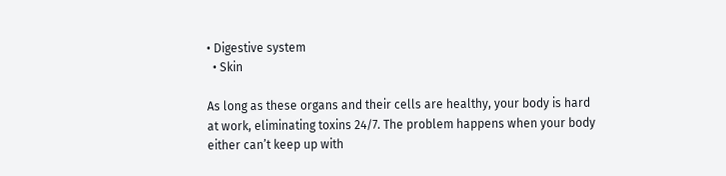• Digestive system
  • Skin

As long as these organs and their cells are healthy, your body is hard at work, eliminating toxins 24/7. The problem happens when your body either can’t keep up with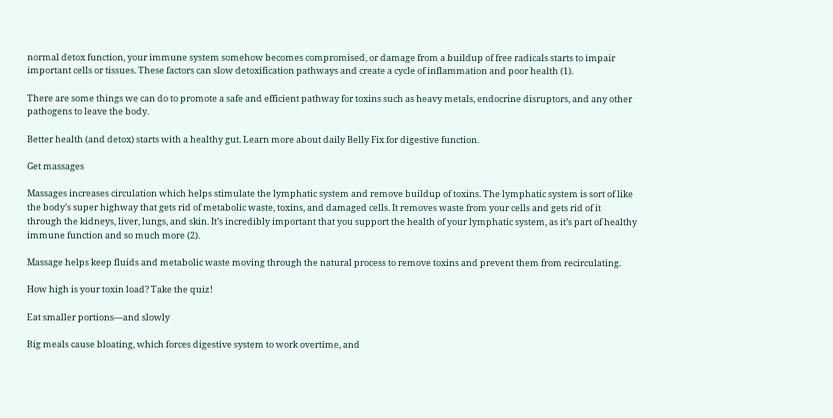normal detox function, your immune system somehow becomes compromised, or damage from a buildup of free radicals starts to impair important cells or tissues. These factors can slow detoxification pathways and create a cycle of inflammation and poor health (1).

There are some things we can do to promote a safe and efficient pathway for toxins such as heavy metals, endocrine disruptors, and any other pathogens to leave the body.

Better health (and detox) starts with a healthy gut. Learn more about daily Belly Fix for digestive function.

Get massages

Massages increases circulation which helps stimulate the lymphatic system and remove buildup of toxins. The lymphatic system is sort of like the body’s super highway that gets rid of metabolic waste, toxins, and damaged cells. It removes waste from your cells and gets rid of it through the kidneys, liver, lungs, and skin. It’s incredibly important that you support the health of your lymphatic system, as it’s part of healthy immune function and so much more (2).

Massage helps keep fluids and metabolic waste moving through the natural process to remove toxins and prevent them from recirculating.

How high is your toxin load? Take the quiz!

Eat smaller portions—and slowly

Big meals cause bloating, which forces digestive system to work overtime, and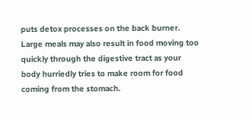puts detox processes on the back burner. Large meals may also result in food moving too quickly through the digestive tract as your body hurriedly tries to make room for food coming from the stomach.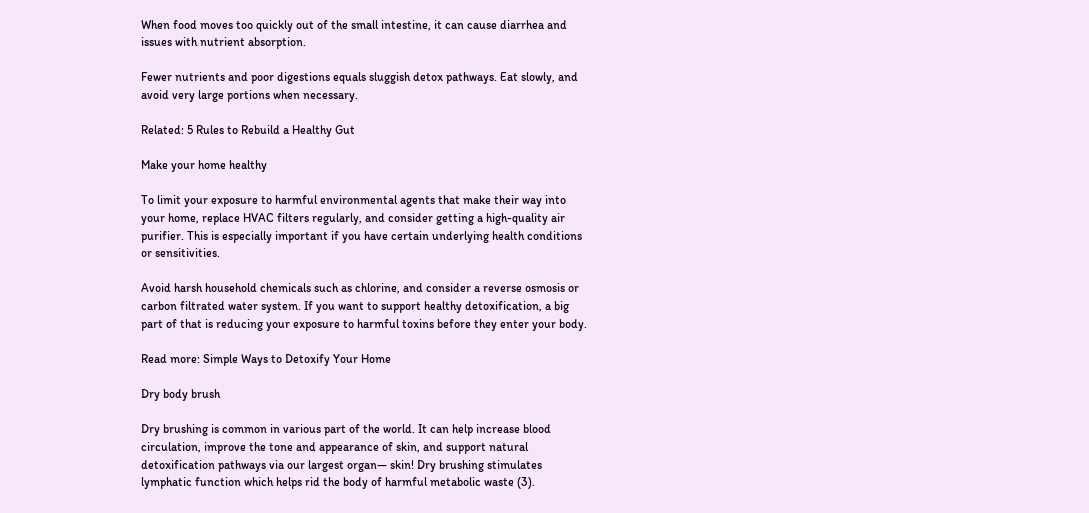When food moves too quickly out of the small intestine, it can cause diarrhea and issues with nutrient absorption.

Fewer nutrients and poor digestions equals sluggish detox pathways. Eat slowly, and avoid very large portions when necessary.

Related: 5 Rules to Rebuild a Healthy Gut

Make your home healthy

To limit your exposure to harmful environmental agents that make their way into your home, replace HVAC filters regularly, and consider getting a high-quality air purifier. This is especially important if you have certain underlying health conditions or sensitivities.

Avoid harsh household chemicals such as chlorine, and consider a reverse osmosis or carbon filtrated water system. If you want to support healthy detoxification, a big part of that is reducing your exposure to harmful toxins before they enter your body.

Read more: Simple Ways to Detoxify Your Home

Dry body brush

Dry brushing is common in various part of the world. It can help increase blood circulation, improve the tone and appearance of skin, and support natural detoxification pathways via our largest organ— skin! Dry brushing stimulates lymphatic function which helps rid the body of harmful metabolic waste (3).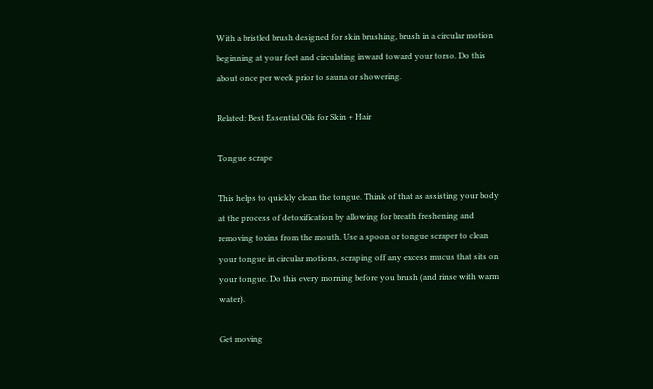With a bristled brush designed for skin brushing, brush in a circular motion beginning at your feet and circulating inward toward your torso. Do this about once per week prior to sauna or showering.

Related: Best Essential Oils for Skin + Hair

Tongue scrape

This helps to quickly clean the tongue. Think of that as assisting your body at the process of detoxification by allowing for breath freshening and removing toxins from the mouth. Use a spoon or tongue scraper to clean your tongue in circular motions, scraping off any excess mucus that sits on your tongue. Do this every morning before you brush (and rinse with warm water).

Get moving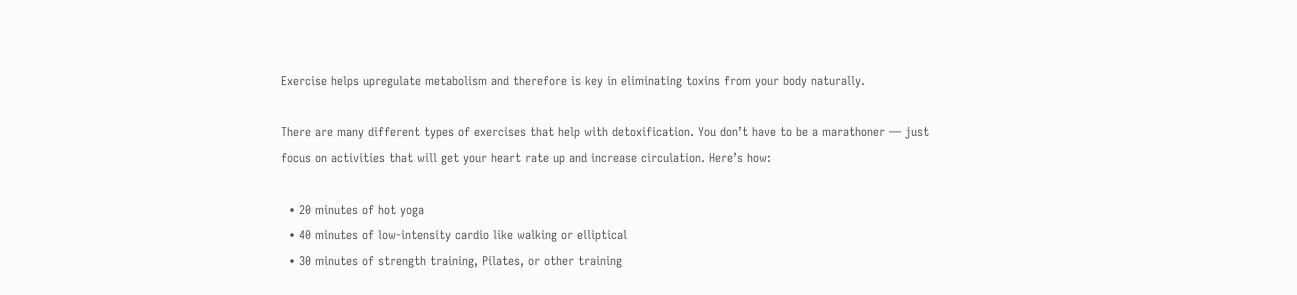Exercise helps upregulate metabolism and therefore is key in eliminating toxins from your body naturally.

There are many different types of exercises that help with detoxification. You don’t have to be a marathoner — just focus on activities that will get your heart rate up and increase circulation. Here’s how:

  • 20 minutes of hot yoga
  • 40 minutes of low-intensity cardio like walking or elliptical
  • 30 minutes of strength training, Pilates, or other training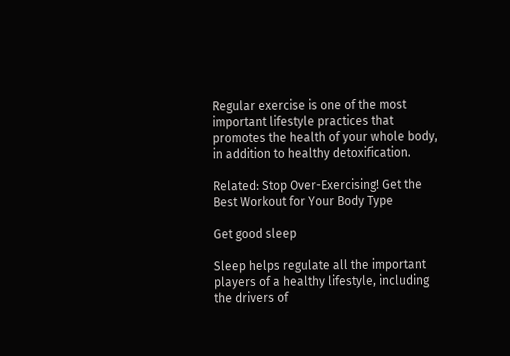Regular exercise is one of the most important lifestyle practices that promotes the health of your whole body, in addition to healthy detoxification.

Related: Stop Over-Exercising! Get the Best Workout for Your Body Type

Get good sleep

Sleep helps regulate all the important players of a healthy lifestyle, including the drivers of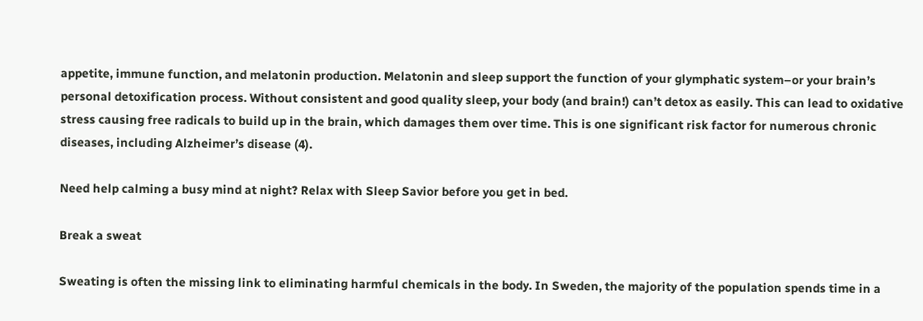appetite, immune function, and melatonin production. Melatonin and sleep support the function of your glymphatic system–or your brain’s personal detoxification process. Without consistent and good quality sleep, your body (and brain!) can’t detox as easily. This can lead to oxidative stress causing free radicals to build up in the brain, which damages them over time. This is one significant risk factor for numerous chronic diseases, including Alzheimer’s disease (4).

Need help calming a busy mind at night? Relax with Sleep Savior before you get in bed.

Break a sweat

Sweating is often the missing link to eliminating harmful chemicals in the body. In Sweden, the majority of the population spends time in a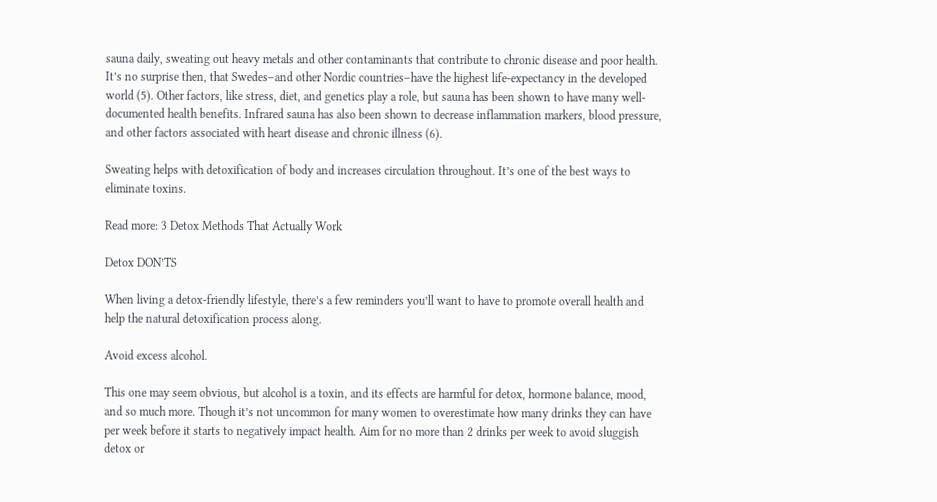sauna daily, sweating out heavy metals and other contaminants that contribute to chronic disease and poor health. It’s no surprise then, that Swedes–and other Nordic countries–have the highest life-expectancy in the developed world (5). Other factors, like stress, diet, and genetics play a role, but sauna has been shown to have many well-documented health benefits. Infrared sauna has also been shown to decrease inflammation markers, blood pressure, and other factors associated with heart disease and chronic illness (6).

Sweating helps with detoxification of body and increases circulation throughout. It’s one of the best ways to eliminate toxins.

Read more: 3 Detox Methods That Actually Work

Detox DON’TS

When living a detox-friendly lifestyle, there’s a few reminders you’ll want to have to promote overall health and help the natural detoxification process along.

Avoid excess alcohol.

This one may seem obvious, but alcohol is a toxin, and its effects are harmful for detox, hormone balance, mood, and so much more. Though it’s not uncommon for many women to overestimate how many drinks they can have per week before it starts to negatively impact health. Aim for no more than 2 drinks per week to avoid sluggish detox or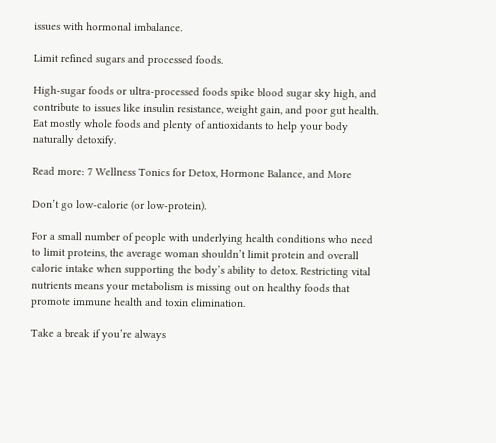issues with hormonal imbalance.

Limit refined sugars and processed foods.

High-sugar foods or ultra-processed foods spike blood sugar sky high, and contribute to issues like insulin resistance, weight gain, and poor gut health. Eat mostly whole foods and plenty of antioxidants to help your body naturally detoxify.

Read more: 7 Wellness Tonics for Detox, Hormone Balance, and More

Don’t go low-calorie (or low-protein).

For a small number of people with underlying health conditions who need to limit proteins, the average woman shouldn’t limit protein and overall calorie intake when supporting the body’s ability to detox. Restricting vital nutrients means your metabolism is missing out on healthy foods that promote immune health and toxin elimination.

Take a break if you’re always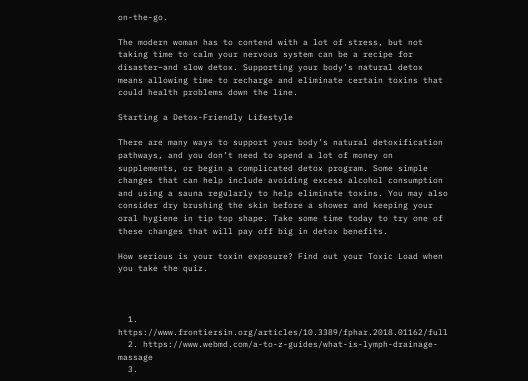on-the-go.

The modern woman has to contend with a lot of stress, but not taking time to calm your nervous system can be a recipe for disaster–and slow detox. Supporting your body’s natural detox means allowing time to recharge and eliminate certain toxins that could health problems down the line.

Starting a Detox-Friendly Lifestyle

There are many ways to support your body’s natural detoxification pathways, and you don’t need to spend a lot of money on supplements, or begin a complicated detox program. Some simple changes that can help include avoiding excess alcohol consumption and using a sauna regularly to help eliminate toxins. You may also consider dry brushing the skin before a shower and keeping your oral hygiene in tip top shape. Take some time today to try one of these changes that will pay off big in detox benefits.

How serious is your toxin exposure? Find out your Toxic Load when you take the quiz.



  1. https://www.frontiersin.org/articles/10.3389/fphar.2018.01162/full
  2. https://www.webmd.com/a-to-z-guides/what-is-lymph-drainage-massage
  3.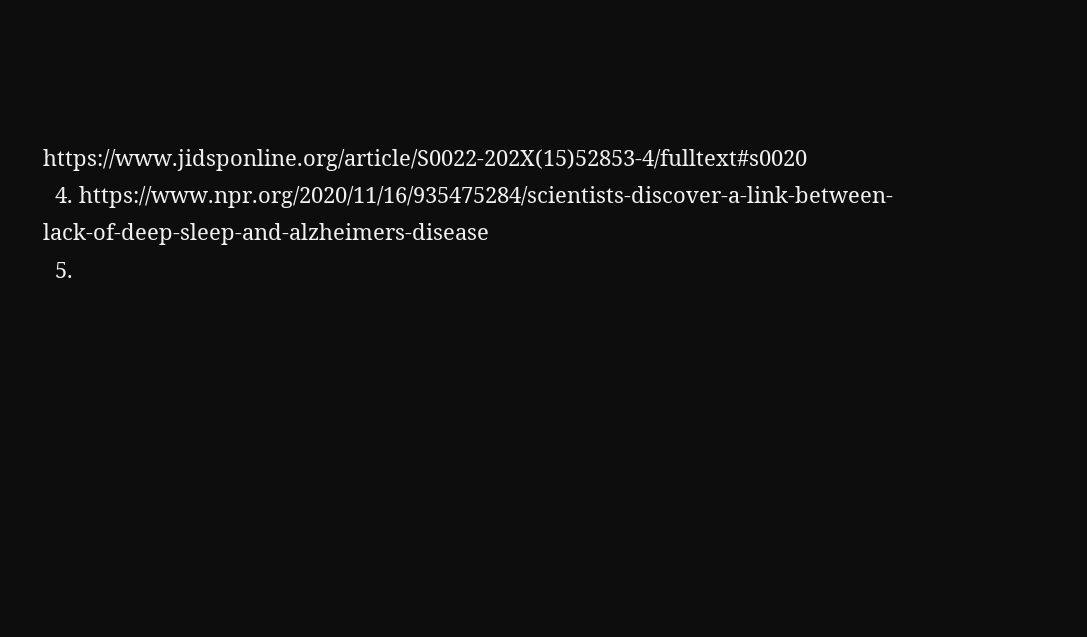https://www.jidsponline.org/article/S0022-202X(15)52853-4/fulltext#s0020
  4. https://www.npr.org/2020/11/16/935475284/scientists-discover-a-link-between-lack-of-deep-sleep-and-alzheimers-disease
  5.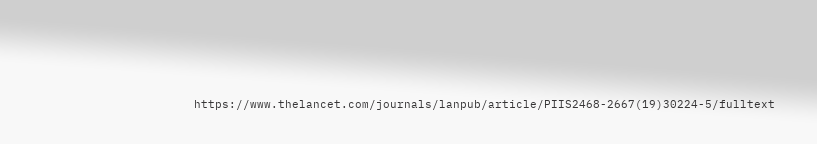https://www.thelancet.com/journals/lanpub/article/PIIS2468-2667(19)30224-5/fulltext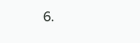6.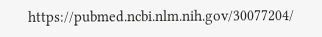https://pubmed.ncbi.nlm.nih.gov/30077204/